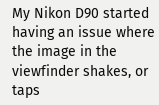My Nikon D90 started having an issue where the image in the viewfinder shakes, or taps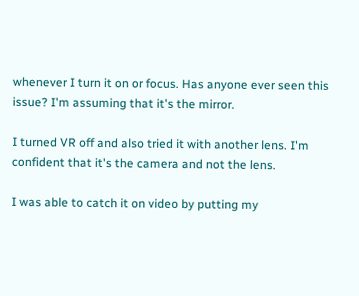whenever I turn it on or focus. Has anyone ever seen this issue? I'm assuming that it's the mirror.

I turned VR off and also tried it with another lens. I'm confident that it's the camera and not the lens.

I was able to catch it on video by putting my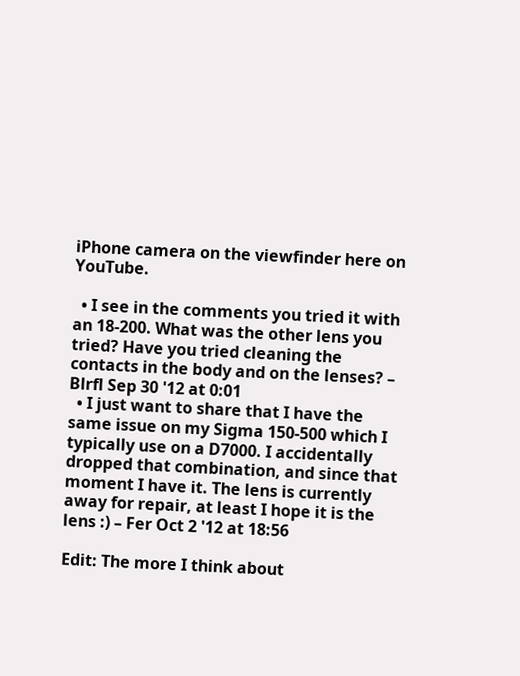iPhone camera on the viewfinder here on YouTube.

  • I see in the comments you tried it with an 18-200. What was the other lens you tried? Have you tried cleaning the contacts in the body and on the lenses? – Blrfl Sep 30 '12 at 0:01
  • I just want to share that I have the same issue on my Sigma 150-500 which I typically use on a D7000. I accidentally dropped that combination, and since that moment I have it. The lens is currently away for repair, at least I hope it is the lens :) – Fer Oct 2 '12 at 18:56

Edit: The more I think about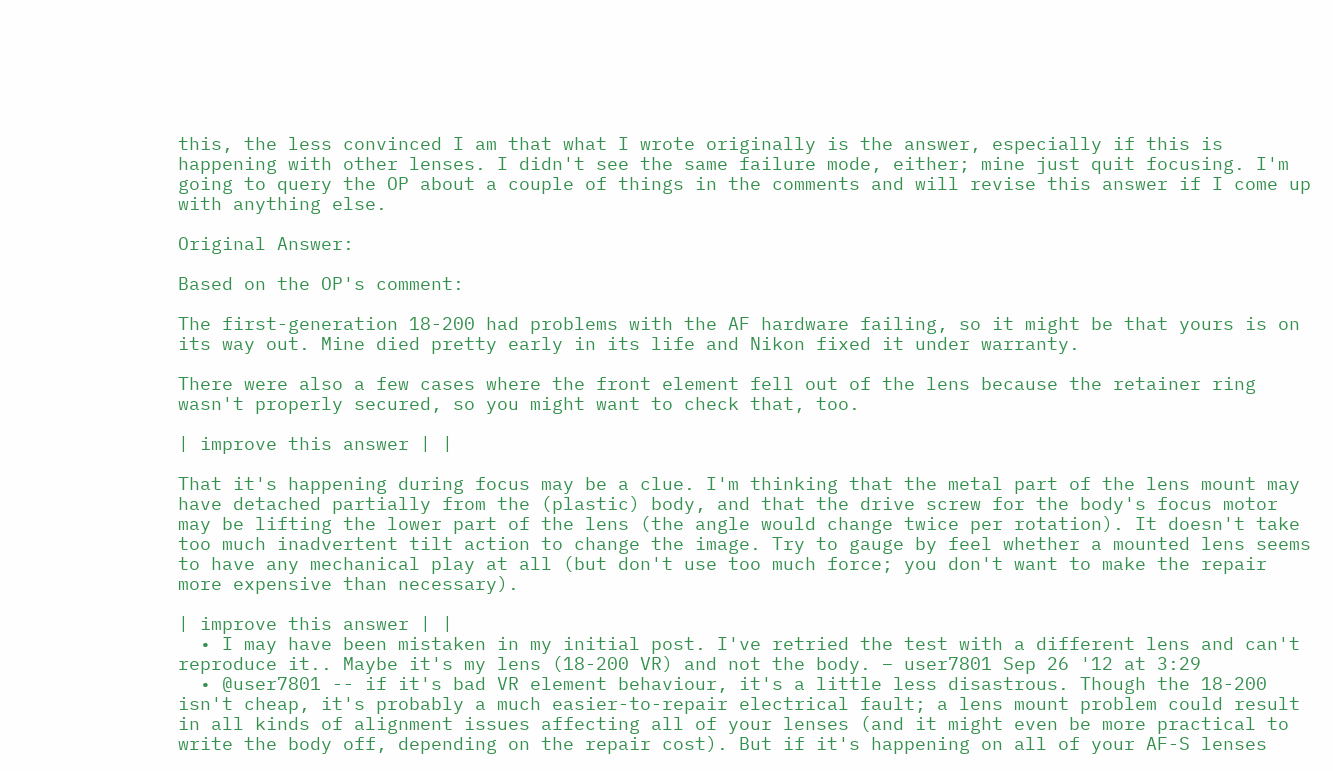this, the less convinced I am that what I wrote originally is the answer, especially if this is happening with other lenses. I didn't see the same failure mode, either; mine just quit focusing. I'm going to query the OP about a couple of things in the comments and will revise this answer if I come up with anything else.

Original Answer:

Based on the OP's comment:

The first-generation 18-200 had problems with the AF hardware failing, so it might be that yours is on its way out. Mine died pretty early in its life and Nikon fixed it under warranty.

There were also a few cases where the front element fell out of the lens because the retainer ring wasn't properly secured, so you might want to check that, too.

| improve this answer | |

That it's happening during focus may be a clue. I'm thinking that the metal part of the lens mount may have detached partially from the (plastic) body, and that the drive screw for the body's focus motor may be lifting the lower part of the lens (the angle would change twice per rotation). It doesn't take too much inadvertent tilt action to change the image. Try to gauge by feel whether a mounted lens seems to have any mechanical play at all (but don't use too much force; you don't want to make the repair more expensive than necessary).

| improve this answer | |
  • I may have been mistaken in my initial post. I've retried the test with a different lens and can't reproduce it.. Maybe it's my lens (18-200 VR) and not the body. – user7801 Sep 26 '12 at 3:29
  • @user7801 -- if it's bad VR element behaviour, it's a little less disastrous. Though the 18-200 isn't cheap, it's probably a much easier-to-repair electrical fault; a lens mount problem could result in all kinds of alignment issues affecting all of your lenses (and it might even be more practical to write the body off, depending on the repair cost). But if it's happening on all of your AF-S lenses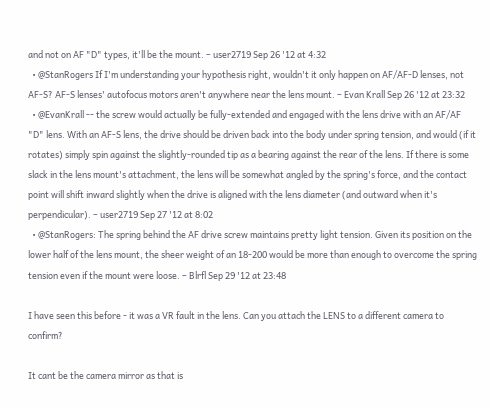and not on AF "D" types, it'll be the mount. – user2719 Sep 26 '12 at 4:32
  • @StanRogers If I'm understanding your hypothesis right, wouldn't it only happen on AF/AF-D lenses, not AF-S? AF-S lenses' autofocus motors aren't anywhere near the lens mount. – Evan Krall Sep 26 '12 at 23:32
  • @EvanKrall -- the screw would actually be fully-extended and engaged with the lens drive with an AF/AF "D" lens. With an AF-S lens, the drive should be driven back into the body under spring tension, and would (if it rotates) simply spin against the slightly-rounded tip as a bearing against the rear of the lens. If there is some slack in the lens mount's attachment, the lens will be somewhat angled by the spring's force, and the contact point will shift inward slightly when the drive is aligned with the lens diameter (and outward when it's perpendicular). – user2719 Sep 27 '12 at 8:02
  • @StanRogers: The spring behind the AF drive screw maintains pretty light tension. Given its position on the lower half of the lens mount, the sheer weight of an 18-200 would be more than enough to overcome the spring tension even if the mount were loose. – Blrfl Sep 29 '12 at 23:48

I have seen this before - it was a VR fault in the lens. Can you attach the LENS to a different camera to confirm?

It cant be the camera mirror as that is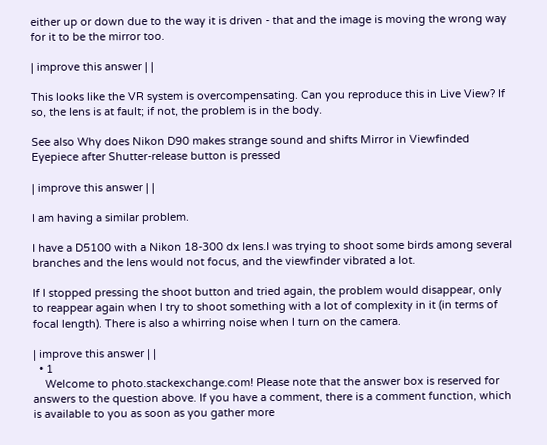either up or down due to the way it is driven - that and the image is moving the wrong way for it to be the mirror too.

| improve this answer | |

This looks like the VR system is overcompensating. Can you reproduce this in Live View? If so, the lens is at fault; if not, the problem is in the body.

See also Why does Nikon D90 makes strange sound and shifts Mirror in Viewfinded Eyepiece after Shutter-release button is pressed

| improve this answer | |

I am having a similar problem.

I have a D5100 with a Nikon 18-300 dx lens.I was trying to shoot some birds among several branches and the lens would not focus, and the viewfinder vibrated a lot.

If I stopped pressing the shoot button and tried again, the problem would disappear, only to reappear again when I try to shoot something with a lot of complexity in it (in terms of focal length). There is also a whirring noise when I turn on the camera.

| improve this answer | |
  • 1
    Welcome to photo.stackexchange.com! Please note that the answer box is reserved for answers to the question above. If you have a comment, there is a comment function, which is available to you as soon as you gather more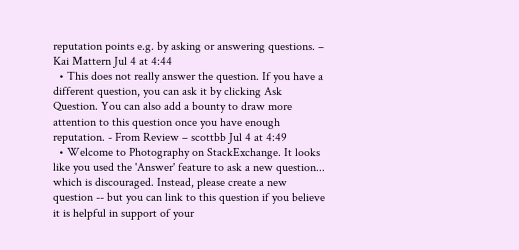reputation points e.g. by asking or answering questions. – Kai Mattern Jul 4 at 4:44
  • This does not really answer the question. If you have a different question, you can ask it by clicking Ask Question. You can also add a bounty to draw more attention to this question once you have enough reputation. - From Review – scottbb Jul 4 at 4:49
  • Welcome to Photography on StackExchange. It looks like you used the 'Answer' feature to ask a new question... which is discouraged. Instead, please create a new question -- but you can link to this question if you believe it is helpful in support of your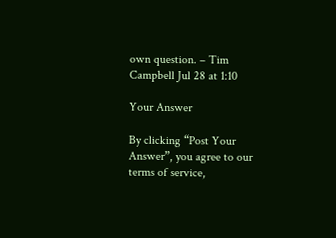own question. – Tim Campbell Jul 28 at 1:10

Your Answer

By clicking “Post Your Answer”, you agree to our terms of service,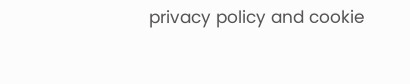privacy policy and cookie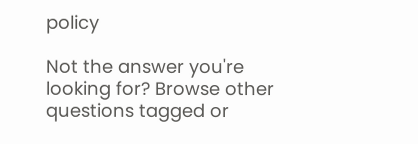policy

Not the answer you're looking for? Browse other questions tagged or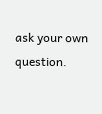ask your own question.